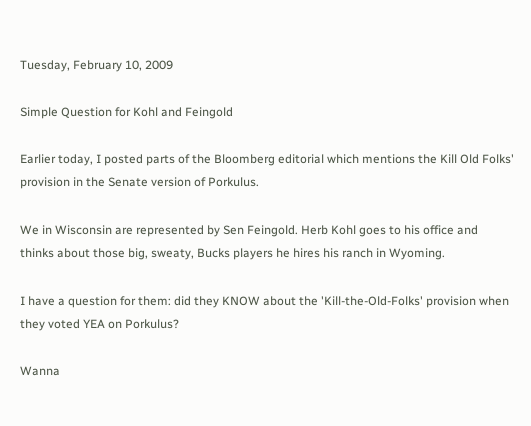Tuesday, February 10, 2009

Simple Question for Kohl and Feingold

Earlier today, I posted parts of the Bloomberg editorial which mentions the Kill Old Folks' provision in the Senate version of Porkulus.

We in Wisconsin are represented by Sen Feingold. Herb Kohl goes to his office and thinks about those big, sweaty, Bucks players he hires his ranch in Wyoming.

I have a question for them: did they KNOW about the 'Kill-the-Old-Folks' provision when they voted YEA on Porkulus?

Wanna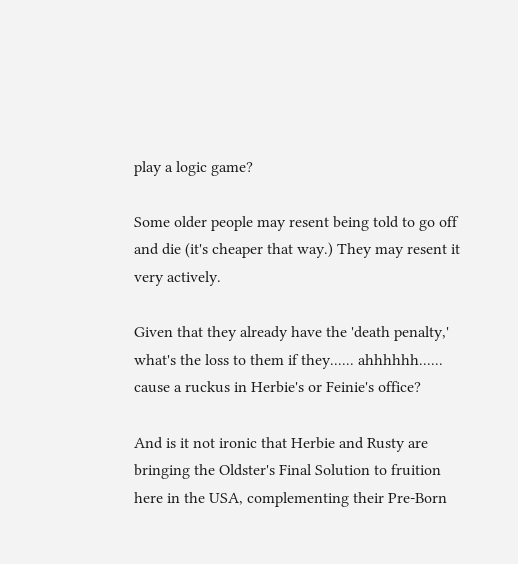play a logic game?

Some older people may resent being told to go off and die (it's cheaper that way.) They may resent it very actively.

Given that they already have the 'death penalty,' what's the loss to them if they...... ahhhhhh...... cause a ruckus in Herbie's or Feinie's office?

And is it not ironic that Herbie and Rusty are bringing the Oldster's Final Solution to fruition here in the USA, complementing their Pre-Born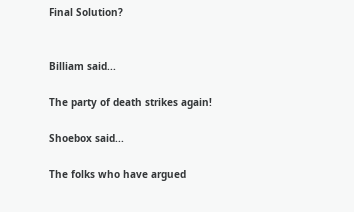Final Solution?


Billiam said...

The party of death strikes again!

Shoebox said...

The folks who have argued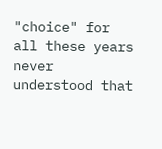"choice" for all these years never understood that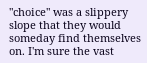"choice" was a slippery slope that they would someday find themselves on. I'm sure the vast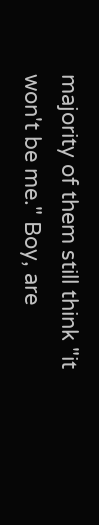majority of them still think "it won't be me." Boy, are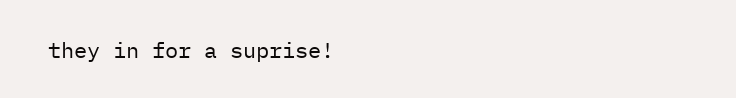they in for a suprise!